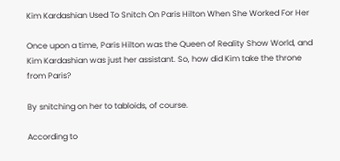Kim Kardashian Used To Snitch On Paris Hilton When She Worked For Her

Once upon a time, Paris Hilton was the Queen of Reality Show World, and Kim Kardashian was just her assistant. So, how did Kim take the throne from Paris?

By snitching on her to tabloids, of course.

According to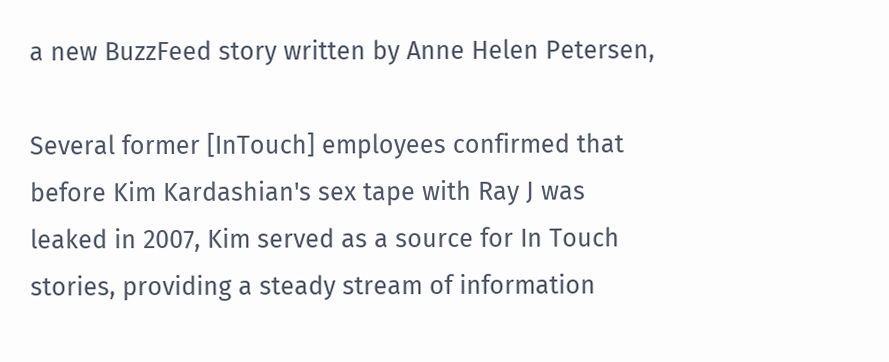a new BuzzFeed story written by Anne Helen Petersen,

Several former [InTouch] employees confirmed that before Kim Kardashian's sex tape with Ray J was leaked in 2007, Kim served as a source for In Touch stories, providing a steady stream of information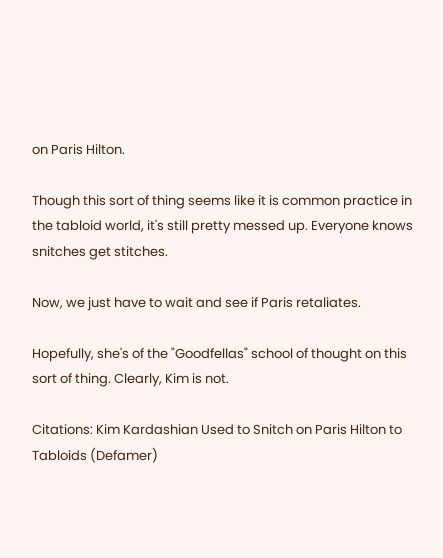on Paris Hilton.

Though this sort of thing seems like it is common practice in the tabloid world, it's still pretty messed up. Everyone knows snitches get stitches.

Now, we just have to wait and see if Paris retaliates.

Hopefully, she's of the "Goodfellas" school of thought on this sort of thing. Clearly, Kim is not.

Citations: Kim Kardashian Used to Snitch on Paris Hilton to Tabloids (Defamer)